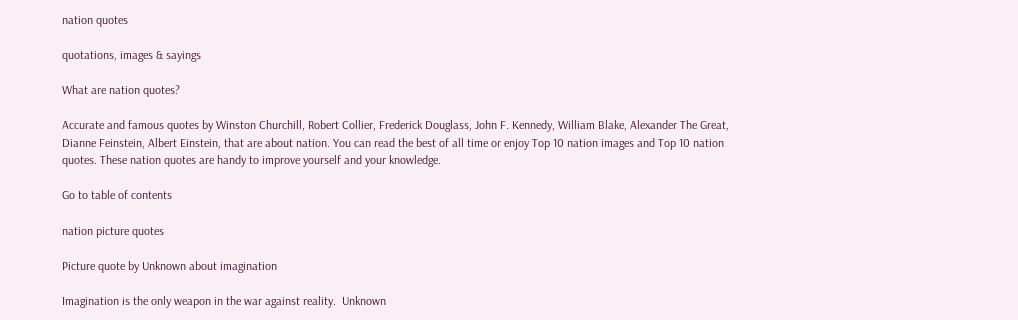nation quotes

quotations, images & sayings

What are nation quotes?

Accurate and famous quotes by Winston Churchill, Robert Collier, Frederick Douglass, John F. Kennedy, William Blake, Alexander The Great, Dianne Feinstein, Albert Einstein, that are about nation. You can read the best of all time or enjoy Top 10 nation images and Top 10 nation quotes. These nation quotes are handy to improve yourself and your knowledge.

Go to table of contents

nation picture quotes

Picture quote by Unknown about imagination

Imagination is the only weapon in the war against reality.  Unknown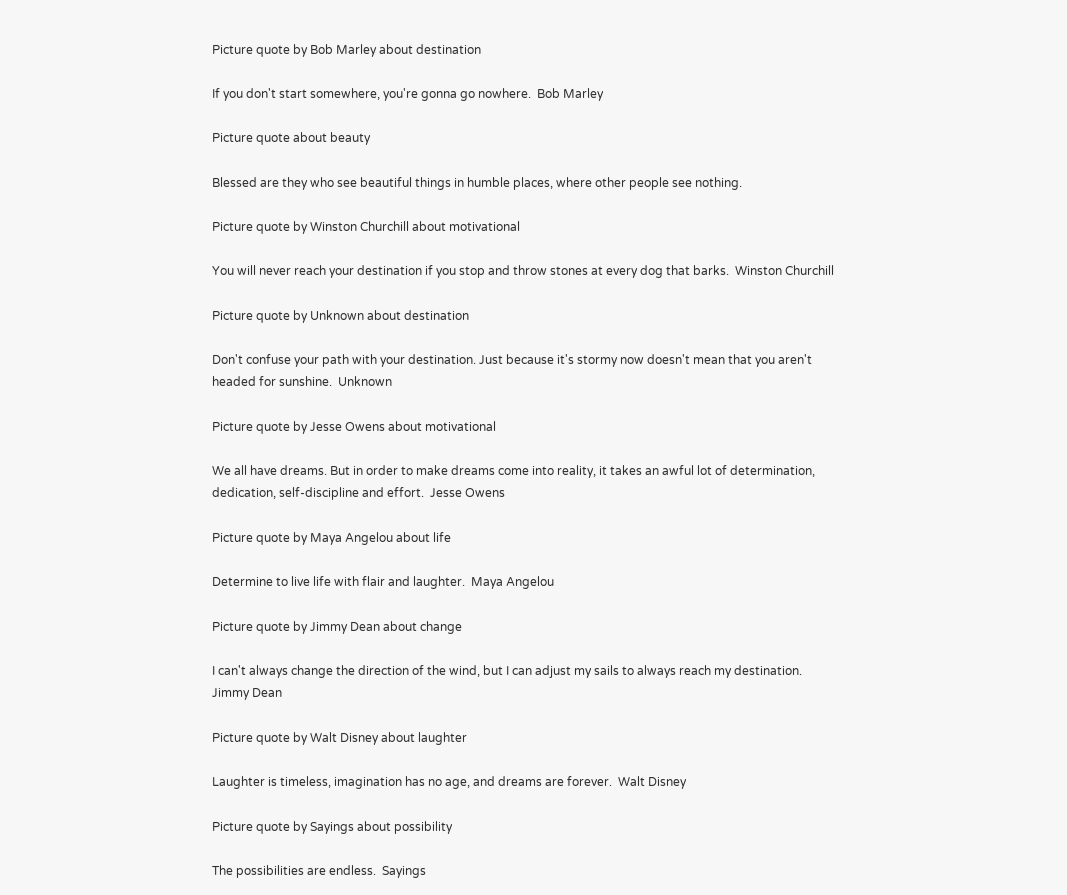Picture quote by Bob Marley about destination

If you don't start somewhere, you're gonna go nowhere.  Bob Marley

Picture quote about beauty

Blessed are they who see beautiful things in humble places, where other people see nothing.

Picture quote by Winston Churchill about motivational

You will never reach your destination if you stop and throw stones at every dog that barks.  Winston Churchill

Picture quote by Unknown about destination

Don't confuse your path with your destination. Just because it's stormy now doesn't mean that you aren't headed for sunshine.  Unknown

Picture quote by Jesse Owens about motivational

We all have dreams. But in order to make dreams come into reality, it takes an awful lot of determination, dedication, self-discipline and effort.  Jesse Owens

Picture quote by Maya Angelou about life

Determine to live life with flair and laughter.  Maya Angelou

Picture quote by Jimmy Dean about change

I can't always change the direction of the wind, but I can adjust my sails to always reach my destination.  Jimmy Dean

Picture quote by Walt Disney about laughter

Laughter is timeless, imagination has no age, and dreams are forever.  Walt Disney

Picture quote by Sayings about possibility

The possibilities are endless.  Sayings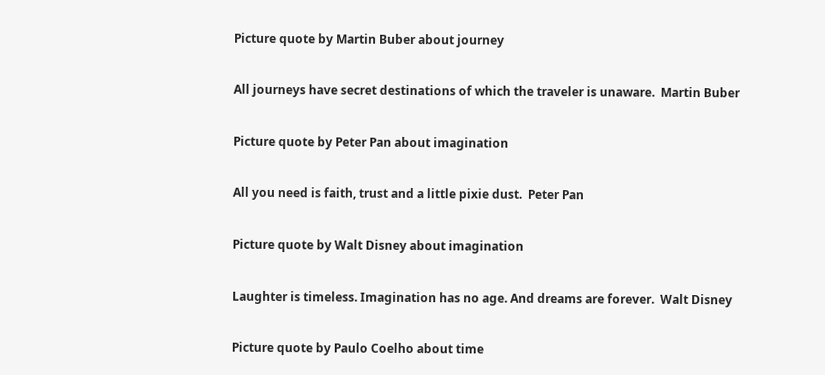Picture quote by Martin Buber about journey

All journeys have secret destinations of which the traveler is unaware.  Martin Buber

Picture quote by Peter Pan about imagination

All you need is faith, trust and a little pixie dust.  Peter Pan

Picture quote by Walt Disney about imagination

Laughter is timeless. Imagination has no age. And dreams are forever.  Walt Disney

Picture quote by Paulo Coelho about time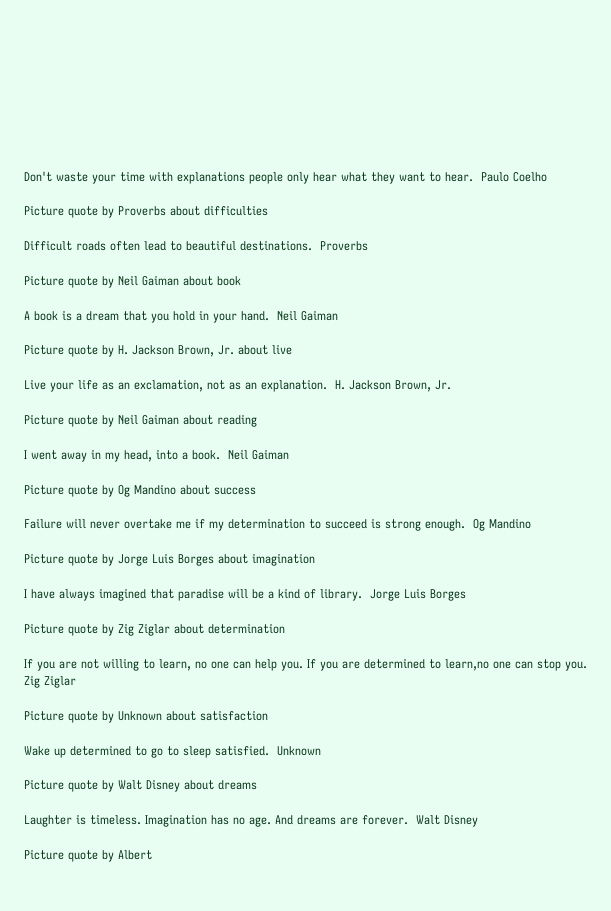Don't waste your time with explanations people only hear what they want to hear.  Paulo Coelho

Picture quote by Proverbs about difficulties

Difficult roads often lead to beautiful destinations.  Proverbs

Picture quote by Neil Gaiman about book

A book is a dream that you hold in your hand.  Neil Gaiman

Picture quote by H. Jackson Brown, Jr. about live

Live your life as an exclamation, not as an explanation.  H. Jackson Brown, Jr.

Picture quote by Neil Gaiman about reading

I went away in my head, into a book.  Neil Gaiman

Picture quote by Og Mandino about success

Failure will never overtake me if my determination to succeed is strong enough.  Og Mandino

Picture quote by Jorge Luis Borges about imagination

I have always imagined that paradise will be a kind of library.  Jorge Luis Borges

Picture quote by Zig Ziglar about determination

If you are not willing to learn, no one can help you. If you are determined to learn,no one can stop you.  Zig Ziglar

Picture quote by Unknown about satisfaction

Wake up determined to go to sleep satisfied.  Unknown

Picture quote by Walt Disney about dreams

Laughter is timeless. Imagination has no age. And dreams are forever.  Walt Disney

Picture quote by Albert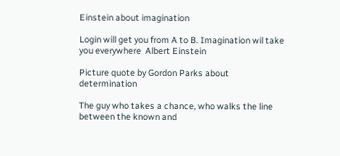Einstein about imagination

Login will get you from A to B. Imagination wil take you everywhere  Albert Einstein

Picture quote by Gordon Parks about determination

The guy who takes a chance, who walks the line between the known and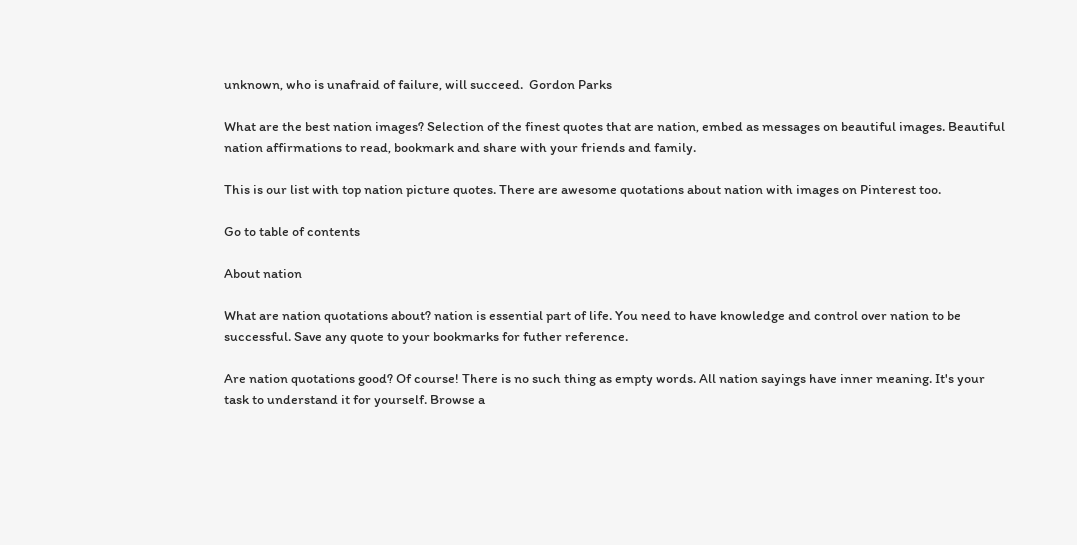unknown, who is unafraid of failure, will succeed.  Gordon Parks

What are the best nation images? Selection of the finest quotes that are nation, embed as messages on beautiful images. Beautiful nation affirmations to read, bookmark and share with your friends and family.

This is our list with top nation picture quotes. There are awesome quotations about nation with images on Pinterest too.

Go to table of contents

About nation

What are nation quotations about? nation is essential part of life. You need to have knowledge and control over nation to be successful. Save any quote to your bookmarks for futher reference.

Are nation quotations good? Of course! There is no such thing as empty words. All nation sayings have inner meaning. It's your task to understand it for yourself. Browse a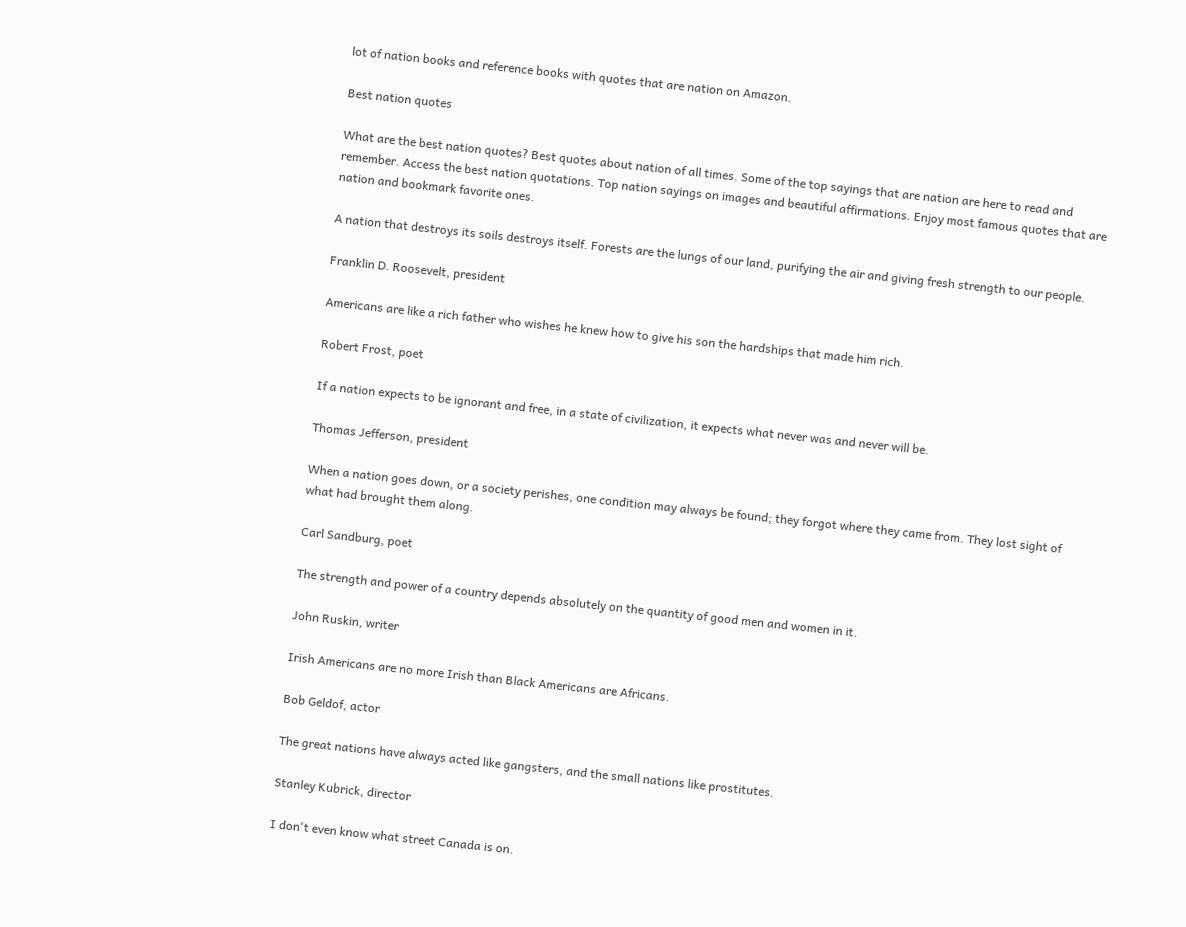lot of nation books and reference books with quotes that are nation on Amazon.

Best nation quotes

What are the best nation quotes? Best quotes about nation of all times. Some of the top sayings that are nation are here to read and remember. Access the best nation quotations. Top nation sayings on images and beautiful affirmations. Enjoy most famous quotes that are nation and bookmark favorite ones.

A nation that destroys its soils destroys itself. Forests are the lungs of our land, purifying the air and giving fresh strength to our people.

Franklin D. Roosevelt, president

Americans are like a rich father who wishes he knew how to give his son the hardships that made him rich.

Robert Frost, poet

If a nation expects to be ignorant and free, in a state of civilization, it expects what never was and never will be.

Thomas Jefferson, president

When a nation goes down, or a society perishes, one condition may always be found; they forgot where they came from. They lost sight of what had brought them along.

Carl Sandburg, poet

The strength and power of a country depends absolutely on the quantity of good men and women in it.

John Ruskin, writer

Irish Americans are no more Irish than Black Americans are Africans.

Bob Geldof, actor

The great nations have always acted like gangsters, and the small nations like prostitutes.

Stanley Kubrick, director

I don't even know what street Canada is on.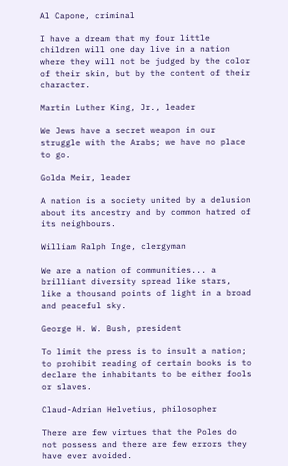Al Capone, criminal

I have a dream that my four little children will one day live in a nation where they will not be judged by the color of their skin, but by the content of their character.

Martin Luther King, Jr., leader

We Jews have a secret weapon in our struggle with the Arabs; we have no place to go.

Golda Meir, leader

A nation is a society united by a delusion about its ancestry and by common hatred of its neighbours.

William Ralph Inge, clergyman

We are a nation of communities... a brilliant diversity spread like stars, like a thousand points of light in a broad and peaceful sky.

George H. W. Bush, president

To limit the press is to insult a nation; to prohibit reading of certain books is to declare the inhabitants to be either fools or slaves.

Claud-Adrian Helvetius, philosopher

There are few virtues that the Poles do not possess and there are few errors they have ever avoided.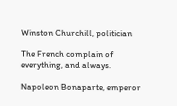Winston Churchill, politician

The French complain of everything, and always.

Napoleon Bonaparte, emperor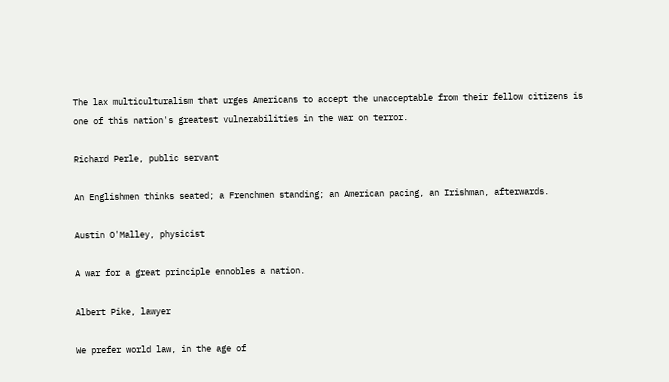The lax multiculturalism that urges Americans to accept the unacceptable from their fellow citizens is one of this nation's greatest vulnerabilities in the war on terror.

Richard Perle, public servant

An Englishmen thinks seated; a Frenchmen standing; an American pacing, an Irishman, afterwards.

Austin O'Malley, physicist

A war for a great principle ennobles a nation.

Albert Pike, lawyer

We prefer world law, in the age of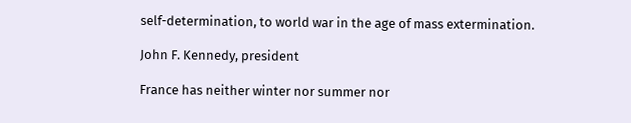self-determination, to world war in the age of mass extermination.

John F. Kennedy, president

France has neither winter nor summer nor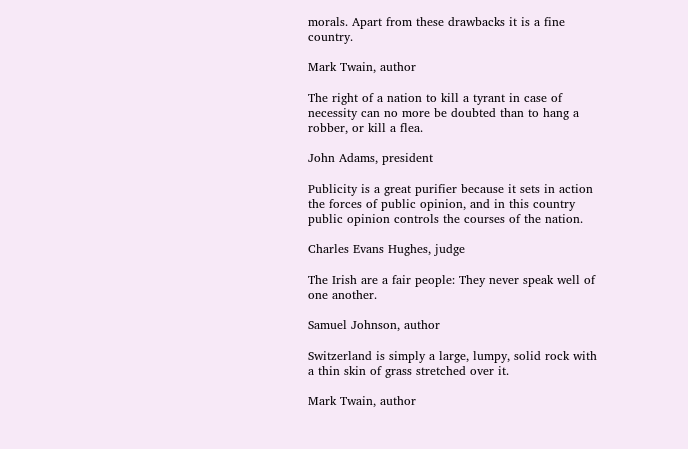morals. Apart from these drawbacks it is a fine country.

Mark Twain, author

The right of a nation to kill a tyrant in case of necessity can no more be doubted than to hang a robber, or kill a flea.

John Adams, president

Publicity is a great purifier because it sets in action the forces of public opinion, and in this country public opinion controls the courses of the nation.

Charles Evans Hughes, judge

The Irish are a fair people: They never speak well of one another.

Samuel Johnson, author

Switzerland is simply a large, lumpy, solid rock with a thin skin of grass stretched over it.

Mark Twain, author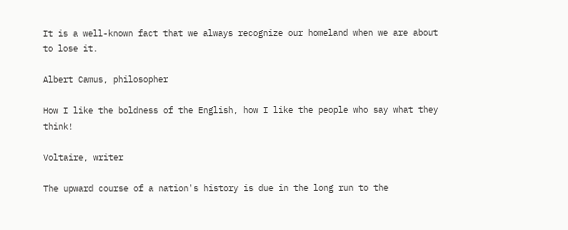It is a well-known fact that we always recognize our homeland when we are about to lose it.

Albert Camus, philosopher

How I like the boldness of the English, how I like the people who say what they think!

Voltaire, writer

The upward course of a nation's history is due in the long run to the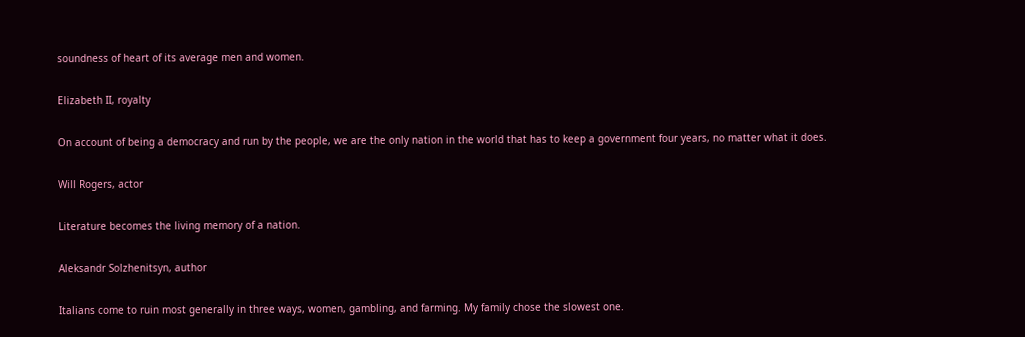soundness of heart of its average men and women.

Elizabeth II, royalty

On account of being a democracy and run by the people, we are the only nation in the world that has to keep a government four years, no matter what it does.

Will Rogers, actor

Literature becomes the living memory of a nation.

Aleksandr Solzhenitsyn, author

Italians come to ruin most generally in three ways, women, gambling, and farming. My family chose the slowest one.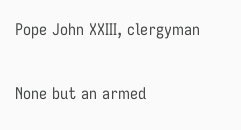Pope John XXIII, clergyman

None but an armed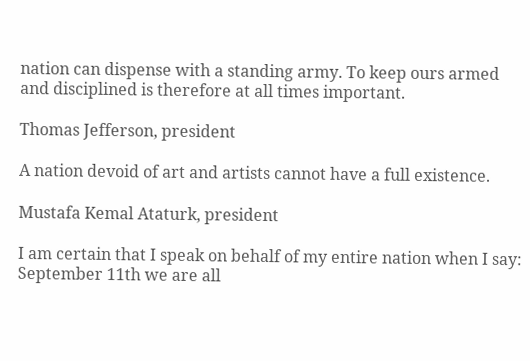nation can dispense with a standing army. To keep ours armed and disciplined is therefore at all times important.

Thomas Jefferson, president

A nation devoid of art and artists cannot have a full existence.

Mustafa Kemal Ataturk, president

I am certain that I speak on behalf of my entire nation when I say: September 11th we are all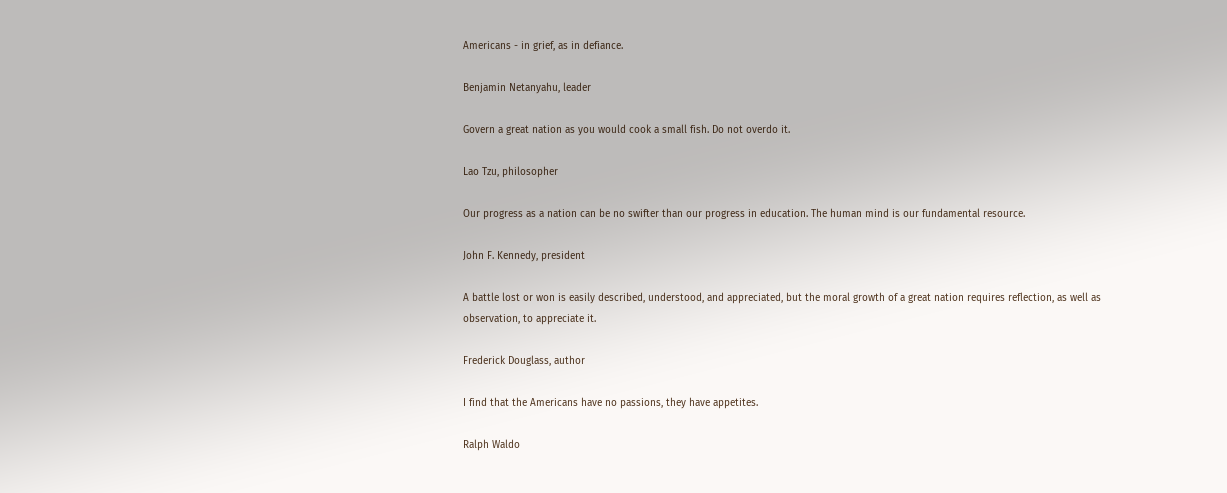Americans - in grief, as in defiance.

Benjamin Netanyahu, leader

Govern a great nation as you would cook a small fish. Do not overdo it.

Lao Tzu, philosopher

Our progress as a nation can be no swifter than our progress in education. The human mind is our fundamental resource.

John F. Kennedy, president

A battle lost or won is easily described, understood, and appreciated, but the moral growth of a great nation requires reflection, as well as observation, to appreciate it.

Frederick Douglass, author

I find that the Americans have no passions, they have appetites.

Ralph Waldo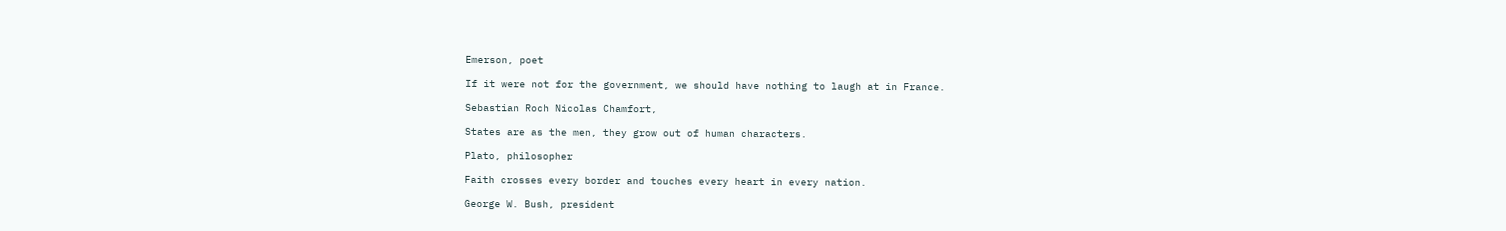Emerson, poet

If it were not for the government, we should have nothing to laugh at in France.

Sebastian Roch Nicolas Chamfort,

States are as the men, they grow out of human characters.

Plato, philosopher

Faith crosses every border and touches every heart in every nation.

George W. Bush, president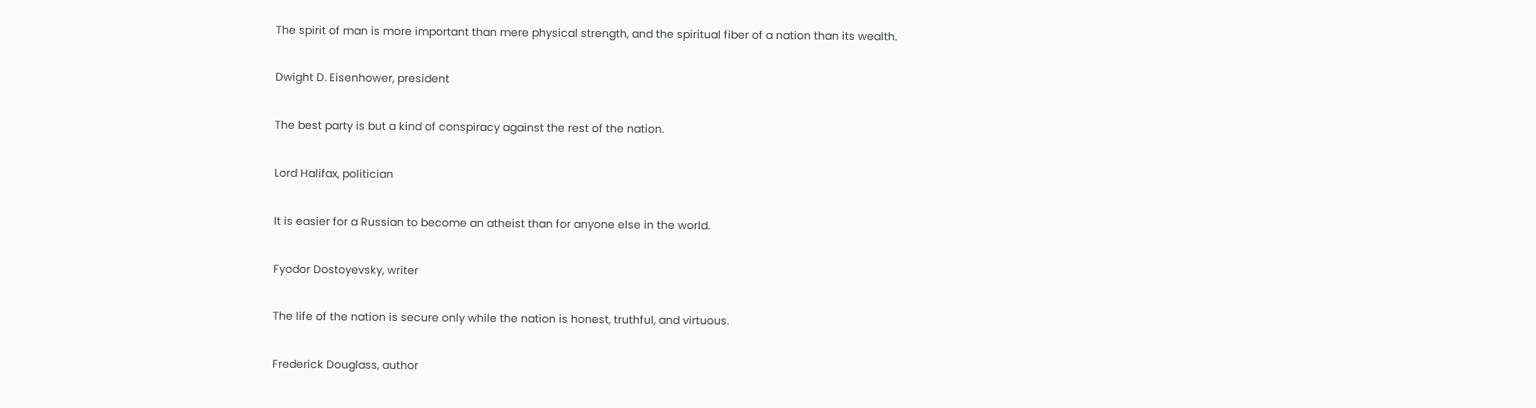The spirit of man is more important than mere physical strength, and the spiritual fiber of a nation than its wealth.

Dwight D. Eisenhower, president

The best party is but a kind of conspiracy against the rest of the nation.

Lord Halifax, politician

It is easier for a Russian to become an atheist than for anyone else in the world.

Fyodor Dostoyevsky, writer

The life of the nation is secure only while the nation is honest, truthful, and virtuous.

Frederick Douglass, author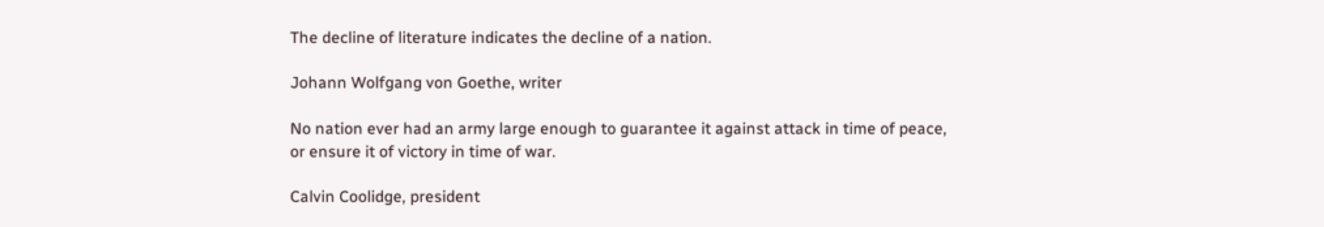The decline of literature indicates the decline of a nation.

Johann Wolfgang von Goethe, writer

No nation ever had an army large enough to guarantee it against attack in time of peace, or ensure it of victory in time of war.

Calvin Coolidge, president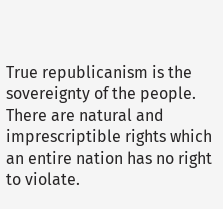True republicanism is the sovereignty of the people. There are natural and imprescriptible rights which an entire nation has no right to violate.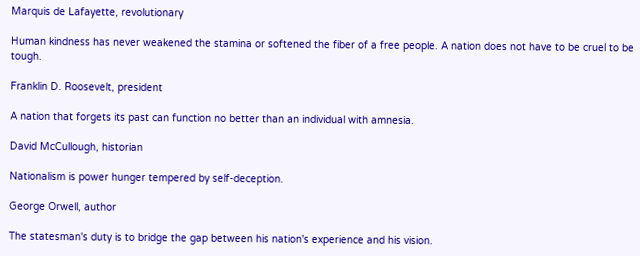Marquis de Lafayette, revolutionary

Human kindness has never weakened the stamina or softened the fiber of a free people. A nation does not have to be cruel to be tough.

Franklin D. Roosevelt, president

A nation that forgets its past can function no better than an individual with amnesia.

David McCullough, historian

Nationalism is power hunger tempered by self-deception.

George Orwell, author

The statesman's duty is to bridge the gap between his nation's experience and his vision.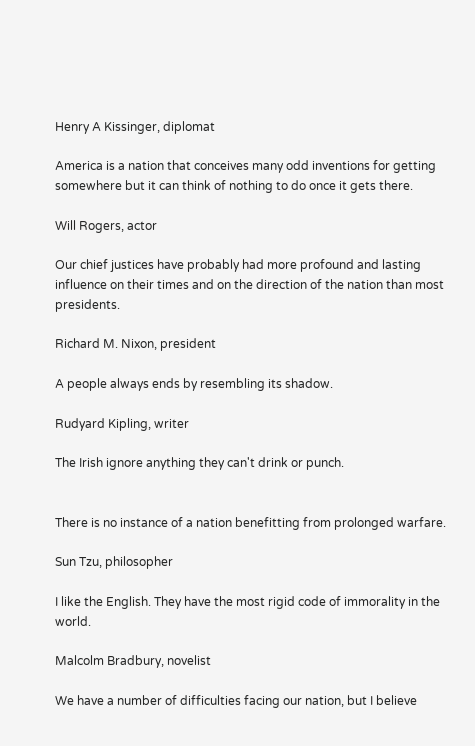Henry A Kissinger, diplomat

America is a nation that conceives many odd inventions for getting somewhere but it can think of nothing to do once it gets there.

Will Rogers, actor

Our chief justices have probably had more profound and lasting influence on their times and on the direction of the nation than most presidents.

Richard M. Nixon, president

A people always ends by resembling its shadow.

Rudyard Kipling, writer

The Irish ignore anything they can't drink or punch.


There is no instance of a nation benefitting from prolonged warfare.

Sun Tzu, philosopher

I like the English. They have the most rigid code of immorality in the world.

Malcolm Bradbury, novelist

We have a number of difficulties facing our nation, but I believe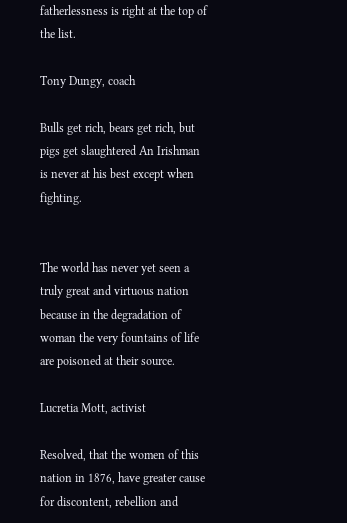fatherlessness is right at the top of the list.

Tony Dungy, coach

Bulls get rich, bears get rich, but pigs get slaughtered An Irishman is never at his best except when fighting.


The world has never yet seen a truly great and virtuous nation because in the degradation of woman the very fountains of life are poisoned at their source.

Lucretia Mott, activist

Resolved, that the women of this nation in 1876, have greater cause for discontent, rebellion and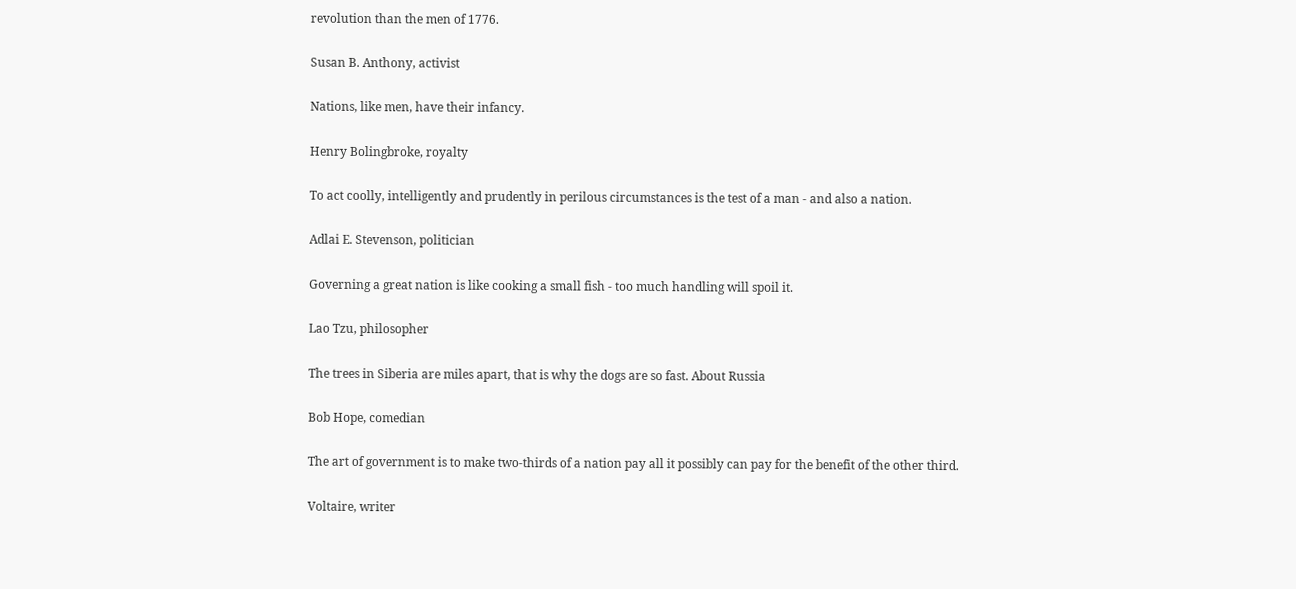revolution than the men of 1776.

Susan B. Anthony, activist

Nations, like men, have their infancy.

Henry Bolingbroke, royalty

To act coolly, intelligently and prudently in perilous circumstances is the test of a man - and also a nation.

Adlai E. Stevenson, politician

Governing a great nation is like cooking a small fish - too much handling will spoil it.

Lao Tzu, philosopher

The trees in Siberia are miles apart, that is why the dogs are so fast. About Russia

Bob Hope, comedian

The art of government is to make two-thirds of a nation pay all it possibly can pay for the benefit of the other third.

Voltaire, writer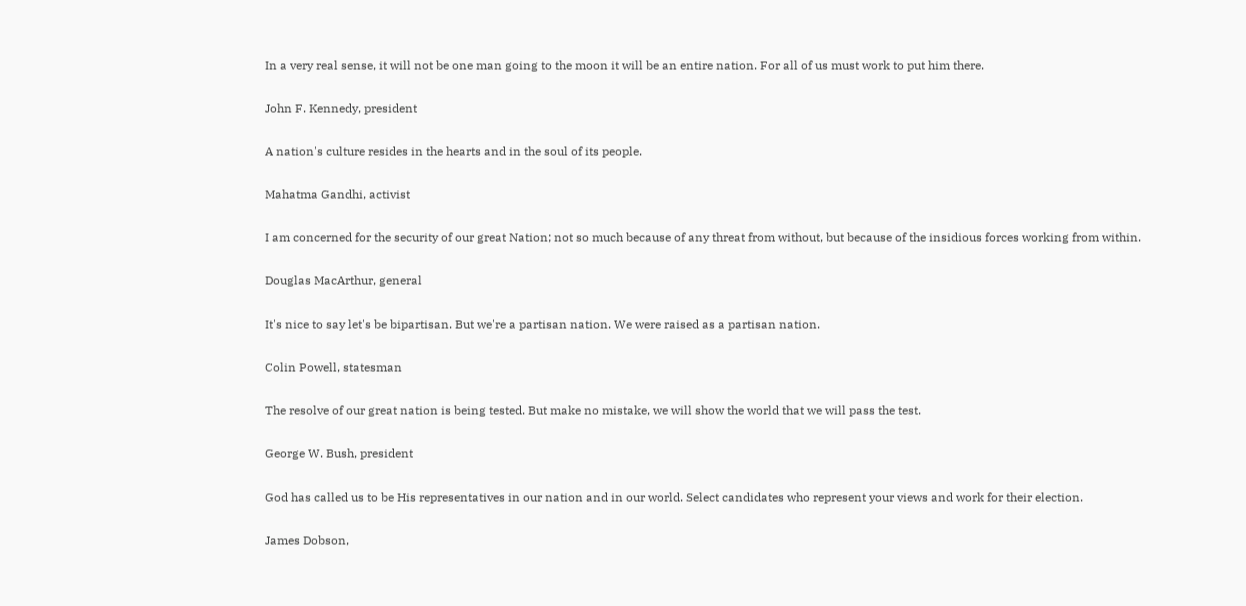In a very real sense, it will not be one man going to the moon it will be an entire nation. For all of us must work to put him there.

John F. Kennedy, president

A nation's culture resides in the hearts and in the soul of its people.

Mahatma Gandhi, activist

I am concerned for the security of our great Nation; not so much because of any threat from without, but because of the insidious forces working from within.

Douglas MacArthur, general

It's nice to say let's be bipartisan. But we're a partisan nation. We were raised as a partisan nation.

Colin Powell, statesman

The resolve of our great nation is being tested. But make no mistake, we will show the world that we will pass the test.

George W. Bush, president

God has called us to be His representatives in our nation and in our world. Select candidates who represent your views and work for their election.

James Dobson,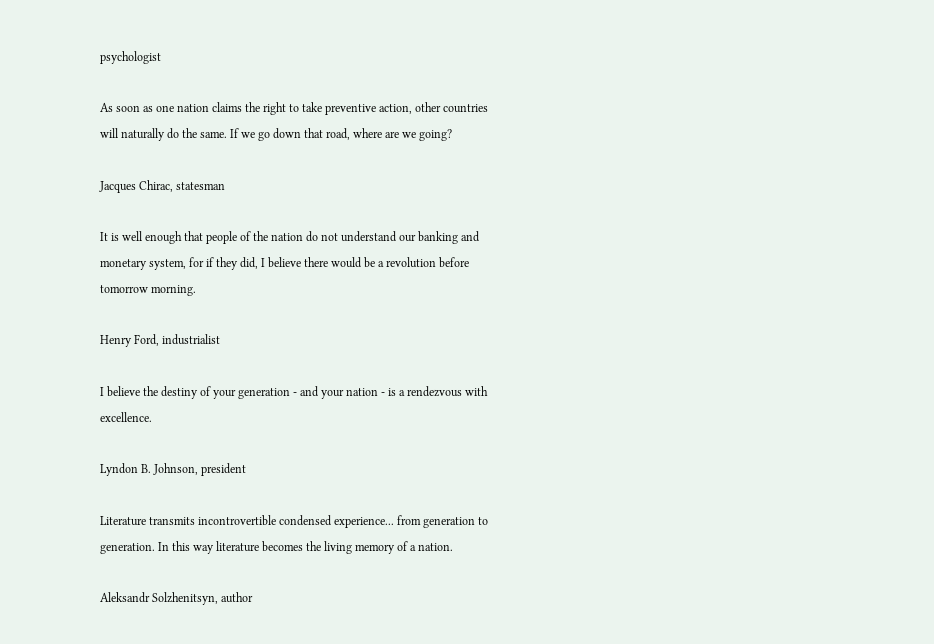psychologist

As soon as one nation claims the right to take preventive action, other countries will naturally do the same. If we go down that road, where are we going?

Jacques Chirac, statesman

It is well enough that people of the nation do not understand our banking and monetary system, for if they did, I believe there would be a revolution before tomorrow morning.

Henry Ford, industrialist

I believe the destiny of your generation - and your nation - is a rendezvous with excellence.

Lyndon B. Johnson, president

Literature transmits incontrovertible condensed experience... from generation to generation. In this way literature becomes the living memory of a nation.

Aleksandr Solzhenitsyn, author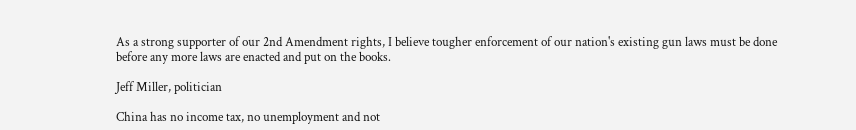As a strong supporter of our 2nd Amendment rights, I believe tougher enforcement of our nation's existing gun laws must be done before any more laws are enacted and put on the books.

Jeff Miller, politician

China has no income tax, no unemployment and not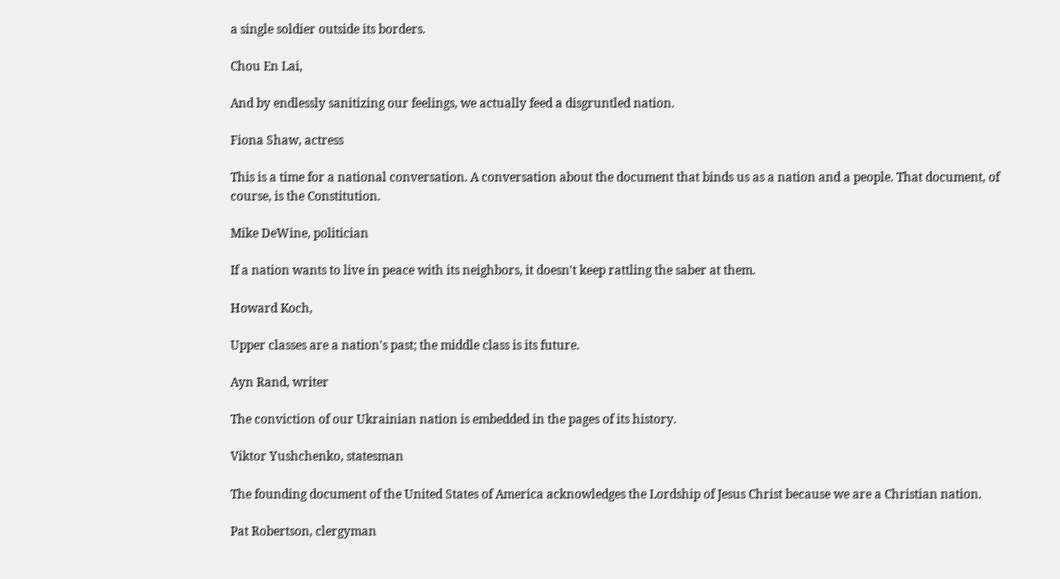a single soldier outside its borders.

Chou En Lai,

And by endlessly sanitizing our feelings, we actually feed a disgruntled nation.

Fiona Shaw, actress

This is a time for a national conversation. A conversation about the document that binds us as a nation and a people. That document, of course, is the Constitution.

Mike DeWine, politician

If a nation wants to live in peace with its neighbors, it doesn't keep rattling the saber at them.

Howard Koch,

Upper classes are a nation's past; the middle class is its future.

Ayn Rand, writer

The conviction of our Ukrainian nation is embedded in the pages of its history.

Viktor Yushchenko, statesman

The founding document of the United States of America acknowledges the Lordship of Jesus Christ because we are a Christian nation.

Pat Robertson, clergyman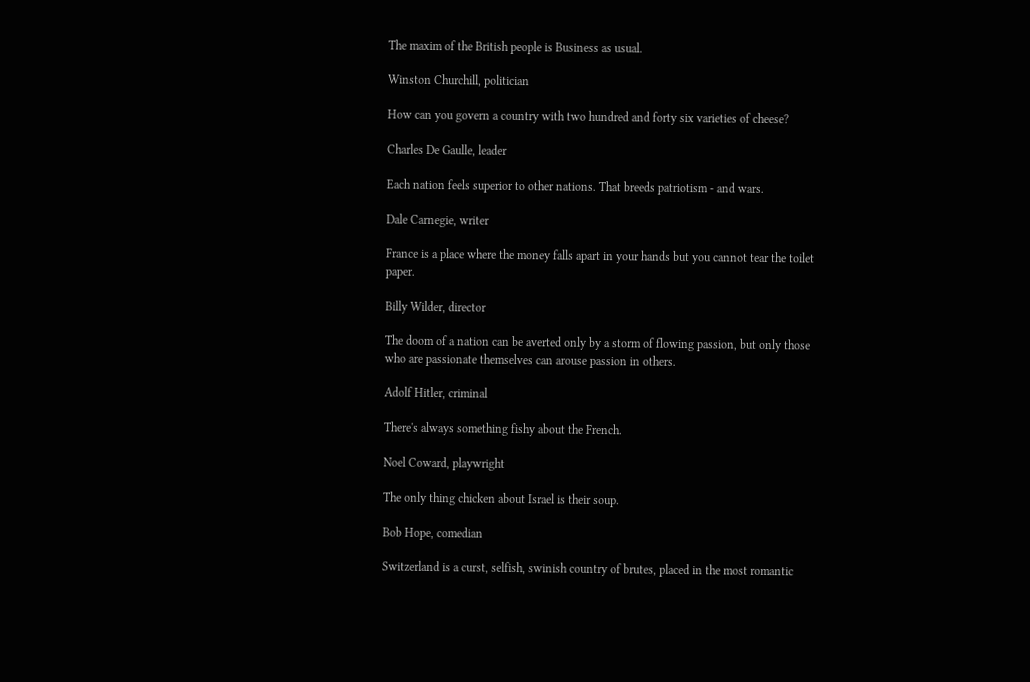The maxim of the British people is Business as usual.

Winston Churchill, politician

How can you govern a country with two hundred and forty six varieties of cheese?

Charles De Gaulle, leader

Each nation feels superior to other nations. That breeds patriotism - and wars.

Dale Carnegie, writer

France is a place where the money falls apart in your hands but you cannot tear the toilet paper.

Billy Wilder, director

The doom of a nation can be averted only by a storm of flowing passion, but only those who are passionate themselves can arouse passion in others.

Adolf Hitler, criminal

There's always something fishy about the French.

Noel Coward, playwright

The only thing chicken about Israel is their soup.

Bob Hope, comedian

Switzerland is a curst, selfish, swinish country of brutes, placed in the most romantic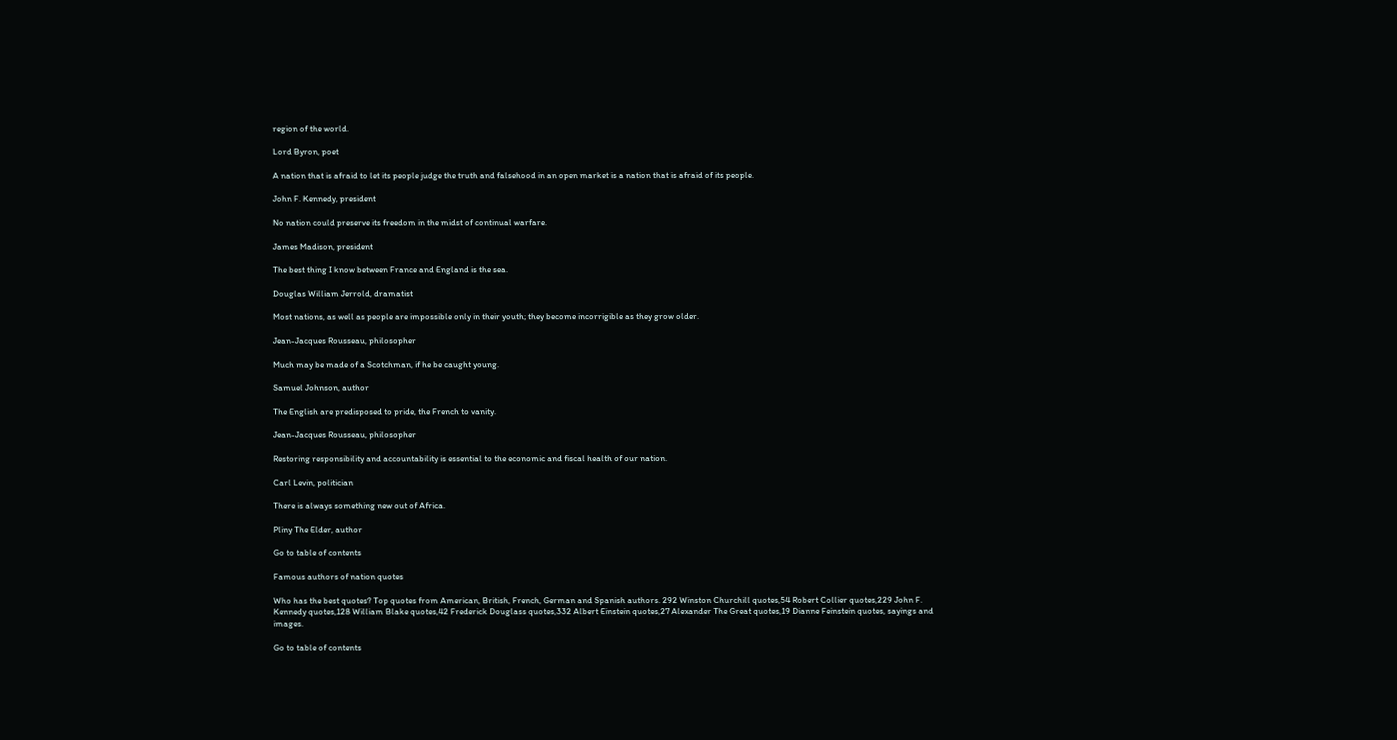region of the world.

Lord Byron, poet

A nation that is afraid to let its people judge the truth and falsehood in an open market is a nation that is afraid of its people.

John F. Kennedy, president

No nation could preserve its freedom in the midst of continual warfare.

James Madison, president

The best thing I know between France and England is the sea.

Douglas William Jerrold, dramatist

Most nations, as well as people are impossible only in their youth; they become incorrigible as they grow older.

Jean-Jacques Rousseau, philosopher

Much may be made of a Scotchman, if he be caught young.

Samuel Johnson, author

The English are predisposed to pride, the French to vanity.

Jean-Jacques Rousseau, philosopher

Restoring responsibility and accountability is essential to the economic and fiscal health of our nation.

Carl Levin, politician

There is always something new out of Africa.

Pliny The Elder, author

Go to table of contents

Famous authors of nation quotes

Who has the best quotes? Top quotes from American, British, French, German and Spanish authors. 292 Winston Churchill quotes,54 Robert Collier quotes,229 John F. Kennedy quotes,128 William Blake quotes,42 Frederick Douglass quotes,332 Albert Einstein quotes,27 Alexander The Great quotes,19 Dianne Feinstein quotes, sayings and images.

Go to table of contents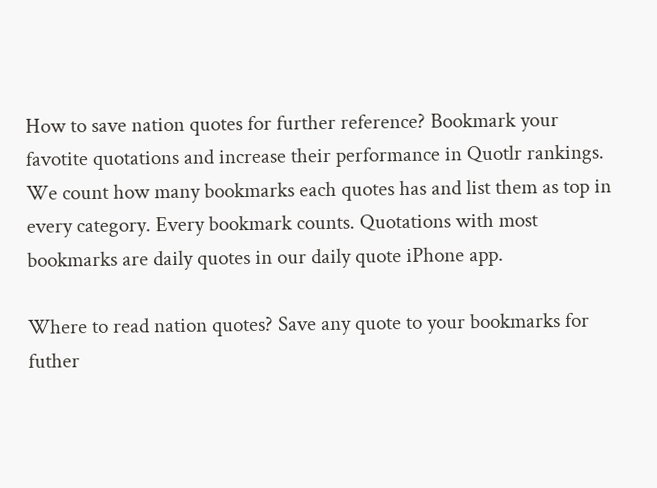How to save nation quotes for further reference? Bookmark your favotite quotations and increase their performance in Quotlr rankings. We count how many bookmarks each quotes has and list them as top in every category. Every bookmark counts. Quotations with most bookmarks are daily quotes in our daily quote iPhone app.

Where to read nation quotes? Save any quote to your bookmarks for futher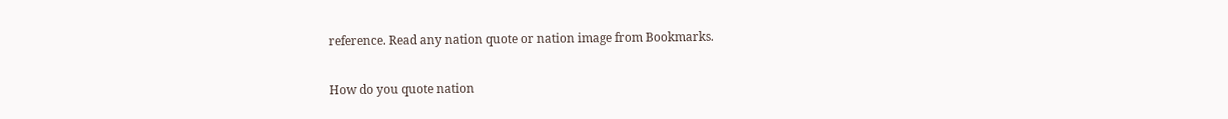reference. Read any nation quote or nation image from Bookmarks.

How do you quote nation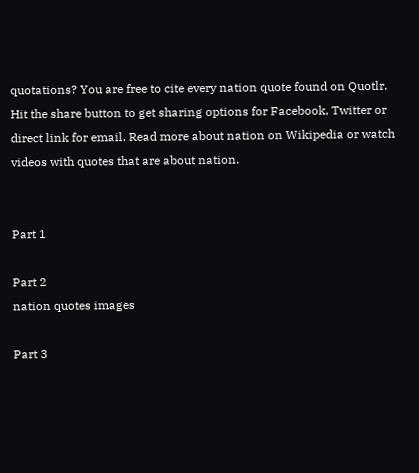quotations? You are free to cite every nation quote found on Quotlr. Hit the share button to get sharing options for Facebook, Twitter or direct link for email. Read more about nation on Wikipedia or watch videos with quotes that are about nation.


Part 1

Part 2
nation quotes images

Part 3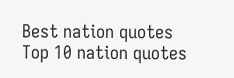Best nation quotes
Top 10 nation quotes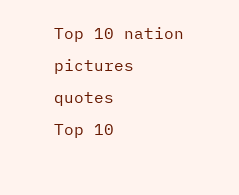Top 10 nation pictures quotes
Top 10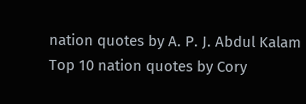nation quotes by A. P. J. Abdul Kalam
Top 10 nation quotes by Cory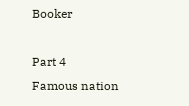Booker

Part 4
Famous nation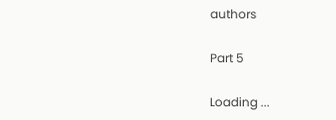authors

Part 5

Loading ...